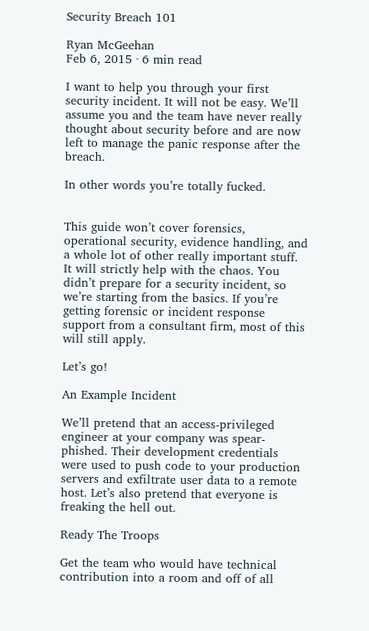Security Breach 101

Ryan McGeehan
Feb 6, 2015 · 6 min read

I want to help you through your first security incident. It will not be easy. We’ll assume you and the team have never really thought about security before and are now left to manage the panic response after the breach.

In other words you’re totally fucked.


This guide won’t cover forensics, operational security, evidence handling, and a whole lot of other really important stuff. It will strictly help with the chaos. You didn’t prepare for a security incident, so we’re starting from the basics. If you’re getting forensic or incident response support from a consultant firm, most of this will still apply.

Let’s go!

An Example Incident

We’ll pretend that an access-privileged engineer at your company was spear-phished. Their development credentials were used to push code to your production servers and exfiltrate user data to a remote host. Let’s also pretend that everyone is freaking the hell out.

Ready The Troops

Get the team who would have technical contribution into a room and off of all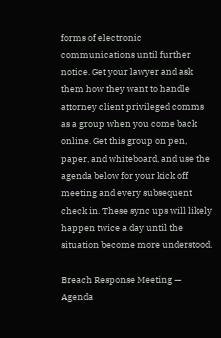forms of electronic communications until further notice. Get your lawyer and ask them how they want to handle attorney client privileged comms as a group when you come back online. Get this group on pen, paper, and whiteboard, and use the agenda below for your kick off meeting and every subsequent check in. These sync ups will likely happen twice a day until the situation become more understood.

Breach Response Meeting — Agenda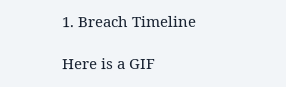1. Breach Timeline

Here is a GIF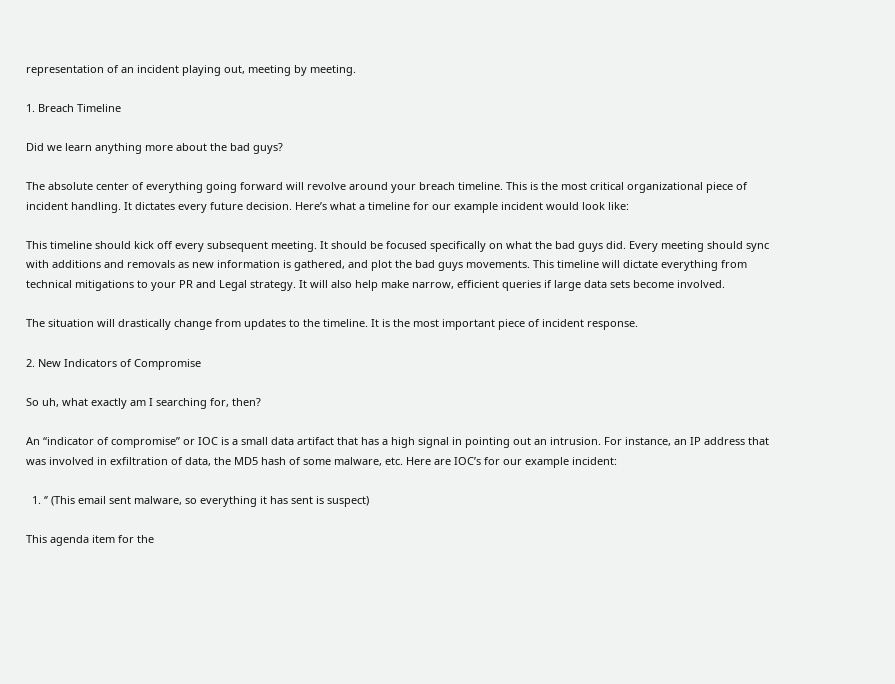representation of an incident playing out, meeting by meeting.

1. Breach Timeline

Did we learn anything more about the bad guys?

The absolute center of everything going forward will revolve around your breach timeline. This is the most critical organizational piece of incident handling. It dictates every future decision. Here’s what a timeline for our example incident would look like:

This timeline should kick off every subsequent meeting. It should be focused specifically on what the bad guys did. Every meeting should sync with additions and removals as new information is gathered, and plot the bad guys movements. This timeline will dictate everything from technical mitigations to your PR and Legal strategy. It will also help make narrow, efficient queries if large data sets become involved.

The situation will drastically change from updates to the timeline. It is the most important piece of incident response.

2. New Indicators of Compromise

So uh, what exactly am I searching for, then?

An “indicator of compromise” or IOC is a small data artifact that has a high signal in pointing out an intrusion. For instance, an IP address that was involved in exfiltration of data, the MD5 hash of some malware, etc. Here are IOC’s for our example incident:

  1. ‘’ (This email sent malware, so everything it has sent is suspect)

This agenda item for the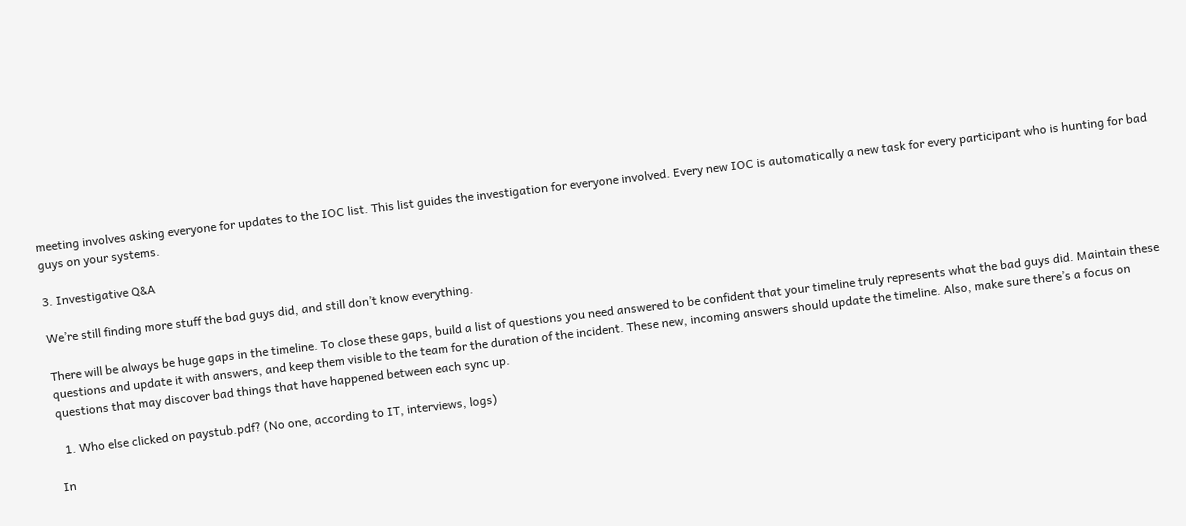meeting involves asking everyone for updates to the IOC list. This list guides the investigation for everyone involved. Every new IOC is automatically a new task for every participant who is hunting for bad guys on your systems.

3. Investigative Q&A

We’re still finding more stuff the bad guys did, and still don’t know everything.

There will be always be huge gaps in the timeline. To close these gaps, build a list of questions you need answered to be confident that your timeline truly represents what the bad guys did. Maintain these questions and update it with answers, and keep them visible to the team for the duration of the incident. These new, incoming answers should update the timeline. Also, make sure there’s a focus on questions that may discover bad things that have happened between each sync up.

  1. Who else clicked on paystub.pdf? (No one, according to IT, interviews, logs)

In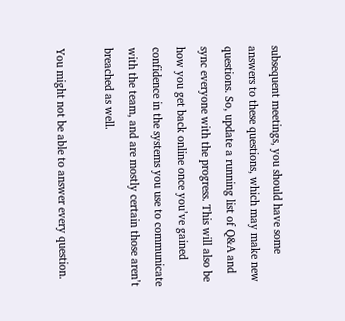subsequent meetings, you should have some answers to these questions, which may make new questions. So, update a running list of Q&A and sync everyone with the progress. This will also be how you get back online once you’ve gained confidence in the systems you use to communicate with the team, and are mostly certain those aren’t breached as well.

You might not be able to answer every question.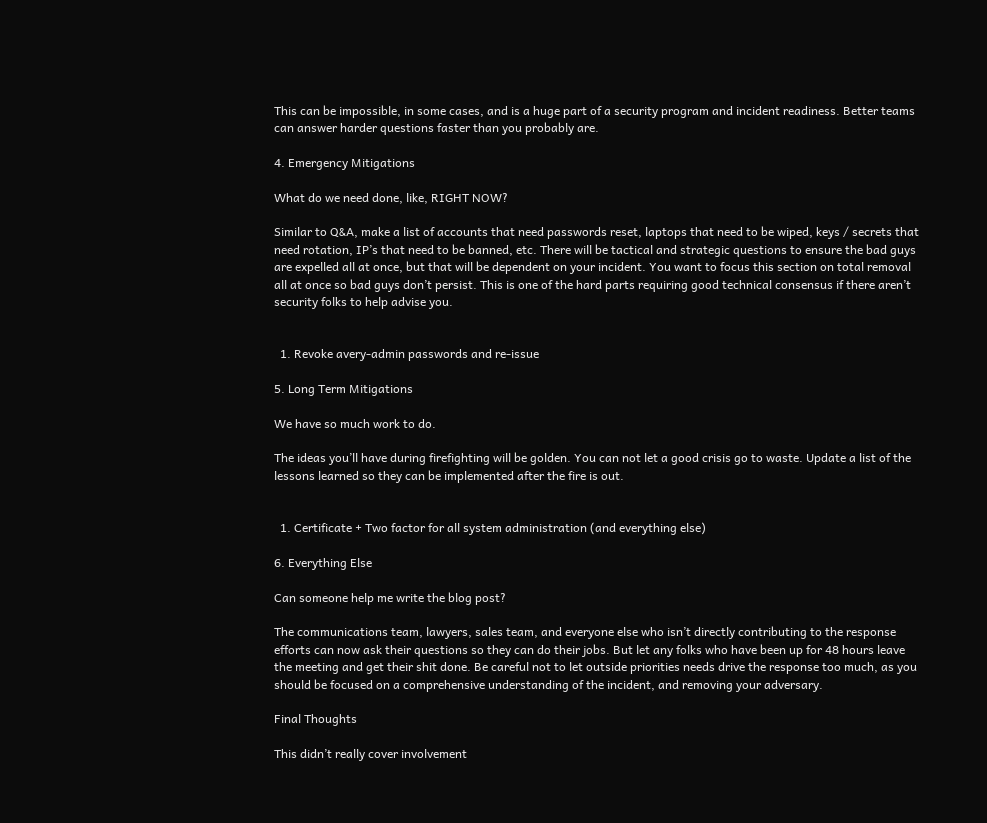This can be impossible, in some cases, and is a huge part of a security program and incident readiness. Better teams can answer harder questions faster than you probably are.

4. Emergency Mitigations

What do we need done, like, RIGHT NOW?

Similar to Q&A, make a list of accounts that need passwords reset, laptops that need to be wiped, keys / secrets that need rotation, IP’s that need to be banned, etc. There will be tactical and strategic questions to ensure the bad guys are expelled all at once, but that will be dependent on your incident. You want to focus this section on total removal all at once so bad guys don’t persist. This is one of the hard parts requiring good technical consensus if there aren’t security folks to help advise you.


  1. Revoke avery-admin passwords and re-issue

5. Long Term Mitigations

We have so much work to do.

The ideas you’ll have during firefighting will be golden. You can not let a good crisis go to waste. Update a list of the lessons learned so they can be implemented after the fire is out.


  1. Certificate + Two factor for all system administration (and everything else)

6. Everything Else

Can someone help me write the blog post?

The communications team, lawyers, sales team, and everyone else who isn’t directly contributing to the response efforts can now ask their questions so they can do their jobs. But let any folks who have been up for 48 hours leave the meeting and get their shit done. Be careful not to let outside priorities needs drive the response too much, as you should be focused on a comprehensive understanding of the incident, and removing your adversary.

Final Thoughts

This didn’t really cover involvement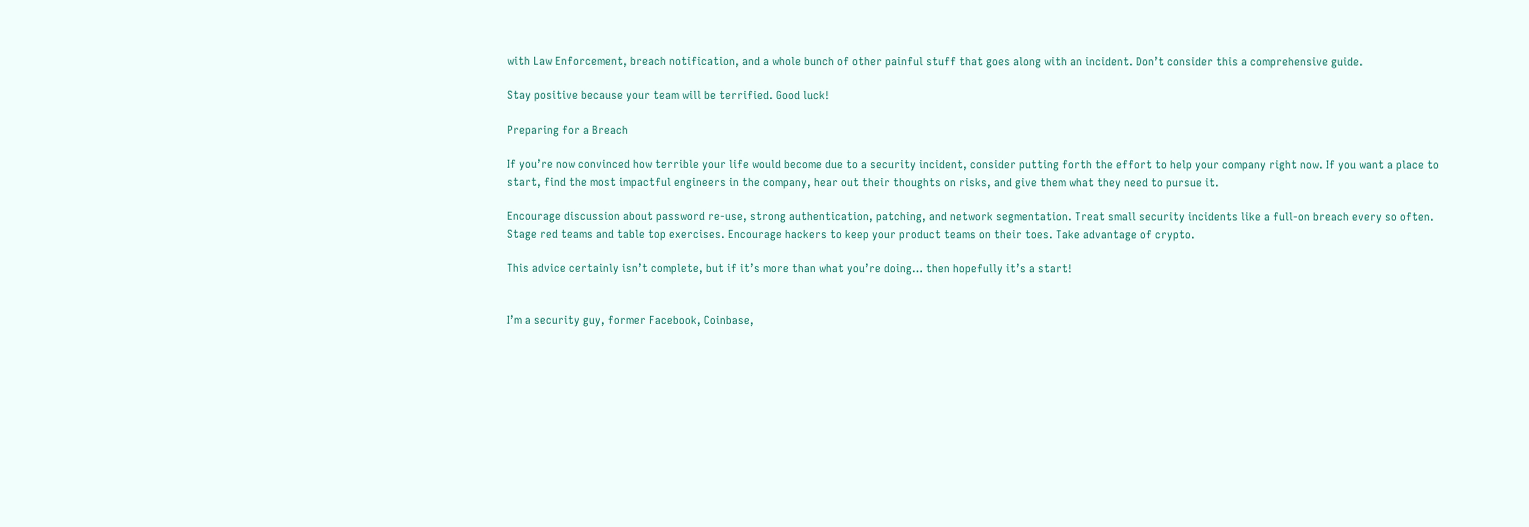with Law Enforcement, breach notification, and a whole bunch of other painful stuff that goes along with an incident. Don’t consider this a comprehensive guide.

Stay positive because your team will be terrified. Good luck!

Preparing for a Breach

If you’re now convinced how terrible your life would become due to a security incident, consider putting forth the effort to help your company right now. If you want a place to start, find the most impactful engineers in the company, hear out their thoughts on risks, and give them what they need to pursue it.

Encourage discussion about password re-use, strong authentication, patching, and network segmentation. Treat small security incidents like a full-on breach every so often. Stage red teams and table top exercises. Encourage hackers to keep your product teams on their toes. Take advantage of crypto.

This advice certainly isn’t complete, but if it’s more than what you’re doing… then hopefully it’s a start!


I’m a security guy, former Facebook, Coinbase,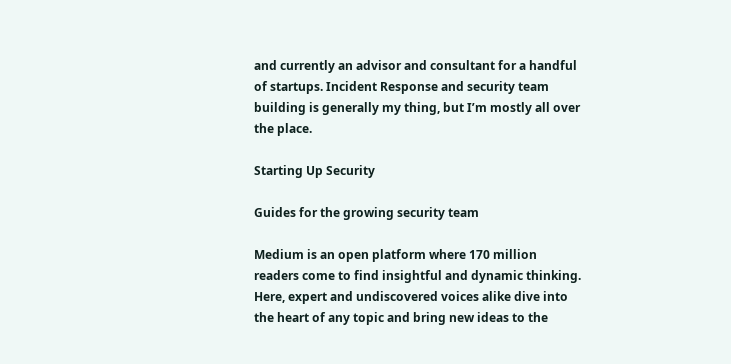and currently an advisor and consultant for a handful of startups. Incident Response and security team building is generally my thing, but I’m mostly all over the place.

Starting Up Security

Guides for the growing security team

Medium is an open platform where 170 million readers come to find insightful and dynamic thinking. Here, expert and undiscovered voices alike dive into the heart of any topic and bring new ideas to the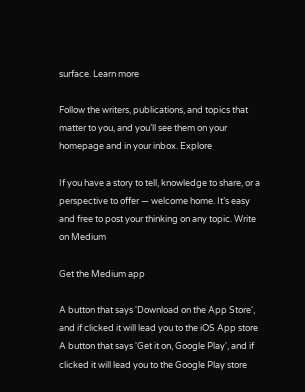surface. Learn more

Follow the writers, publications, and topics that matter to you, and you’ll see them on your homepage and in your inbox. Explore

If you have a story to tell, knowledge to share, or a perspective to offer — welcome home. It’s easy and free to post your thinking on any topic. Write on Medium

Get the Medium app

A button that says 'Download on the App Store', and if clicked it will lead you to the iOS App store
A button that says 'Get it on, Google Play', and if clicked it will lead you to the Google Play store